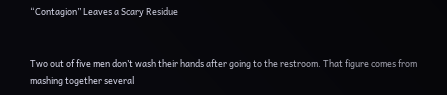“Contagion” Leaves a Scary Residue


Two out of five men don’t wash their hands after going to the restroom. That figure comes from mashing together several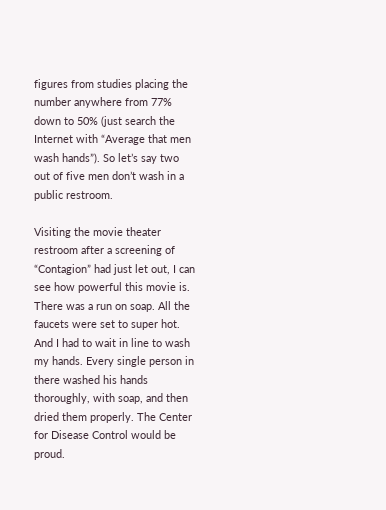figures from studies placing the number anywhere from 77% down to 50% (just search the Internet with “Average that men wash hands”). So let’s say two out of five men don’t wash in a public restroom.

Visiting the movie theater restroom after a screening of “Contagion” had just let out, I can see how powerful this movie is. There was a run on soap. All the faucets were set to super hot. And I had to wait in line to wash my hands. Every single person in there washed his hands thoroughly, with soap, and then dried them properly. The Center for Disease Control would be proud.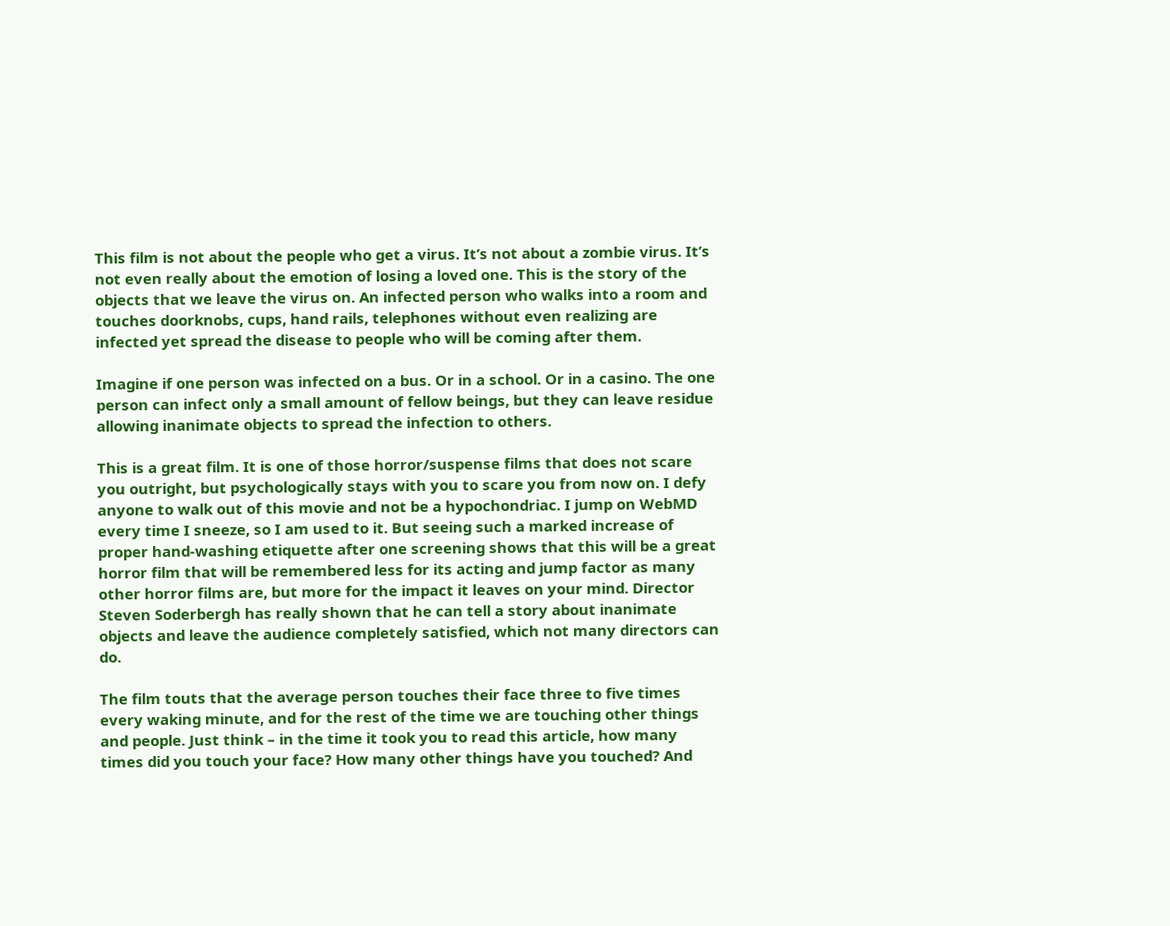This film is not about the people who get a virus. It’s not about a zombie virus. It’s not even really about the emotion of losing a loved one. This is the story of the objects that we leave the virus on. An infected person who walks into a room and touches doorknobs, cups, hand rails, telephones without even realizing are infected yet spread the disease to people who will be coming after them.

Imagine if one person was infected on a bus. Or in a school. Or in a casino. The one person can infect only a small amount of fellow beings, but they can leave residue allowing inanimate objects to spread the infection to others.

This is a great film. It is one of those horror/suspense films that does not scare you outright, but psychologically stays with you to scare you from now on. I defy anyone to walk out of this movie and not be a hypochondriac. I jump on WebMD every time I sneeze, so I am used to it. But seeing such a marked increase of proper hand-washing etiquette after one screening shows that this will be a great horror film that will be remembered less for its acting and jump factor as many other horror films are, but more for the impact it leaves on your mind. Director Steven Soderbergh has really shown that he can tell a story about inanimate objects and leave the audience completely satisfied, which not many directors can do.

The film touts that the average person touches their face three to five times every waking minute, and for the rest of the time we are touching other things and people. Just think – in the time it took you to read this article, how many times did you touch your face? How many other things have you touched? And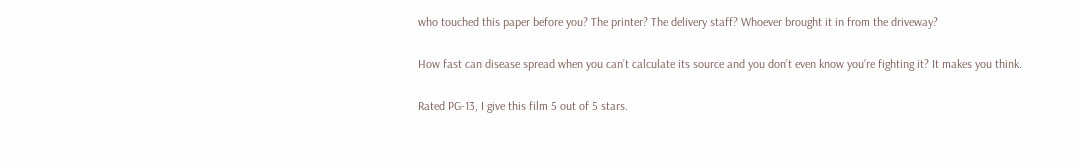who touched this paper before you? The printer? The delivery staff? Whoever brought it in from the driveway?

How fast can disease spread when you can’t calculate its source and you don’t even know you’re fighting it? It makes you think.

Rated PG-13, I give this film 5 out of 5 stars.